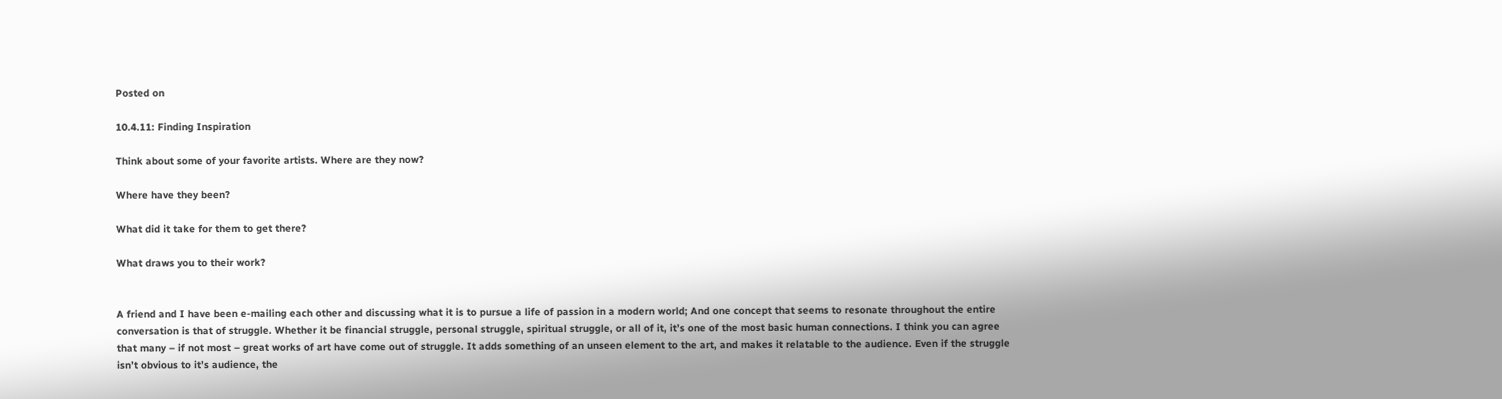Posted on

10.4.11: Finding Inspiration

Think about some of your favorite artists. Where are they now?

Where have they been?

What did it take for them to get there?

What draws you to their work?


A friend and I have been e-mailing each other and discussing what it is to pursue a life of passion in a modern world; And one concept that seems to resonate throughout the entire conversation is that of struggle. Whether it be financial struggle, personal struggle, spiritual struggle, or all of it, it’s one of the most basic human connections. I think you can agree that many – if not most – great works of art have come out of struggle. It adds something of an unseen element to the art, and makes it relatable to the audience. Even if the struggle isn’t obvious to it’s audience, the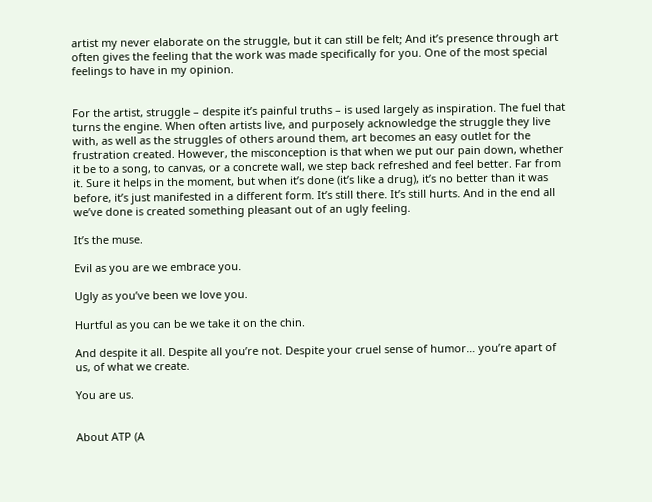artist my never elaborate on the struggle, but it can still be felt; And it’s presence through art often gives the feeling that the work was made specifically for you. One of the most special feelings to have in my opinion.


For the artist, struggle – despite it’s painful truths – is used largely as inspiration. The fuel that turns the engine. When often artists live, and purposely acknowledge the struggle they live with, as well as the struggles of others around them, art becomes an easy outlet for the frustration created. However, the misconception is that when we put our pain down, whether it be to a song, to canvas, or a concrete wall, we step back refreshed and feel better. Far from it. Sure it helps in the moment, but when it’s done (it’s like a drug), it’s no better than it was before, it’s just manifested in a different form. It’s still there. It’s still hurts. And in the end all we’ve done is created something pleasant out of an ugly feeling.

It’s the muse.

Evil as you are we embrace you.

Ugly as you’ve been we love you.

Hurtful as you can be we take it on the chin.

And despite it all. Despite all you’re not. Despite your cruel sense of humor… you’re apart of us, of what we create.

You are us.


About ATP (A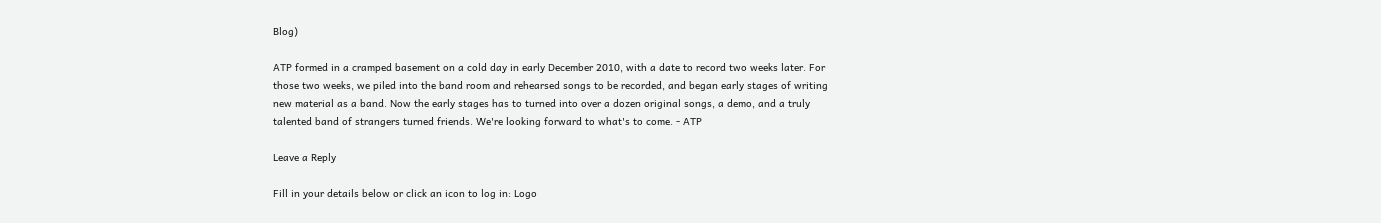Blog)

ATP formed in a cramped basement on a cold day in early December 2010, with a date to record two weeks later. For those two weeks, we piled into the band room and rehearsed songs to be recorded, and began early stages of writing new material as a band. Now the early stages has to turned into over a dozen original songs, a demo, and a truly talented band of strangers turned friends. We're looking forward to what's to come. - ATP

Leave a Reply

Fill in your details below or click an icon to log in: Logo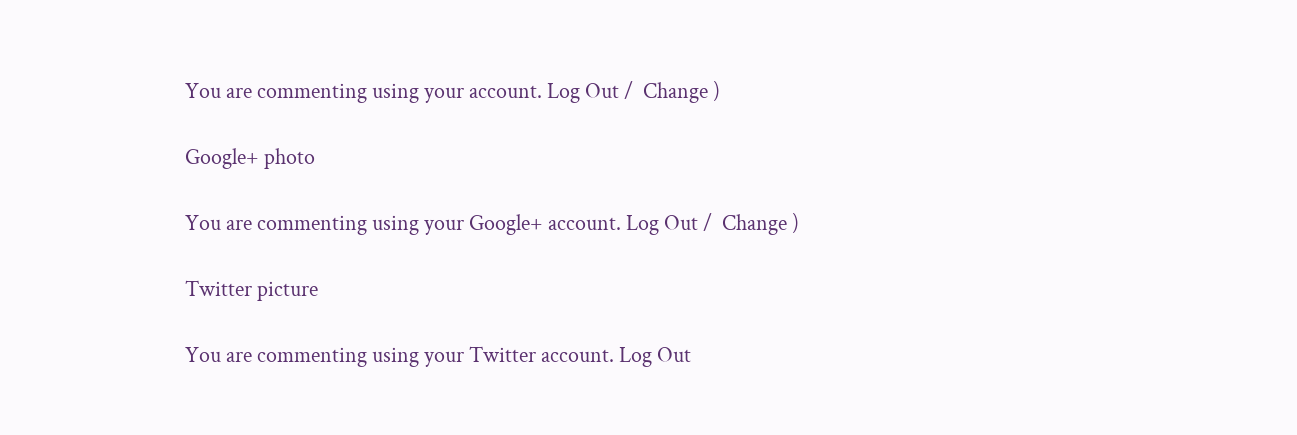You are commenting using your account. Log Out /  Change )

Google+ photo

You are commenting using your Google+ account. Log Out /  Change )

Twitter picture

You are commenting using your Twitter account. Log Out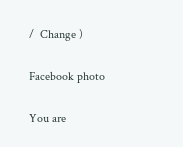/  Change )

Facebook photo

You are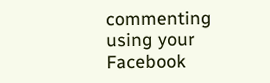commenting using your Facebook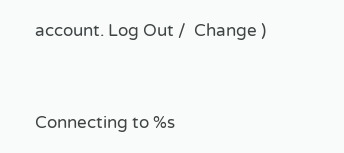account. Log Out /  Change )


Connecting to %s